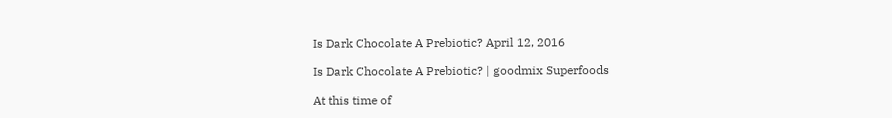Is Dark Chocolate A Prebiotic? April 12, 2016

Is Dark Chocolate A Prebiotic? | goodmix Superfoods

At this time of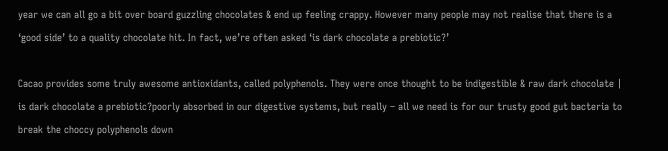year we can all go a bit over board guzzling chocolates & end up feeling crappy. However many people may not realise that there is a ‘good side’ to a quality chocolate hit. In fact, we’re often asked ‘is dark chocolate a prebiotic?’

Cacao provides some truly awesome antioxidants, called polyphenols. They were once thought to be indigestible & raw dark chocolate | is dark chocolate a prebiotic?poorly absorbed in our digestive systems, but really – all we need is for our trusty good gut bacteria to break the choccy polyphenols down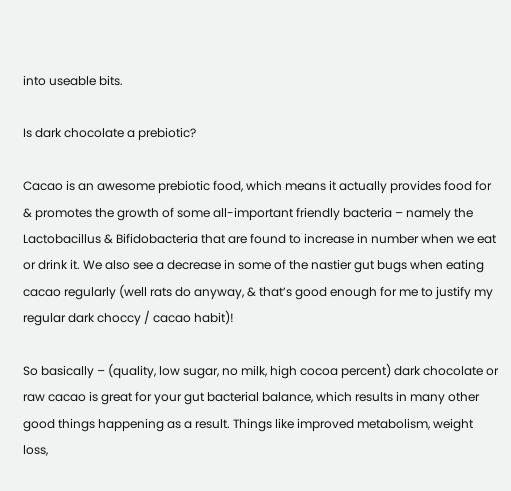into useable bits.

Is dark chocolate a prebiotic?

Cacao is an awesome prebiotic food, which means it actually provides food for & promotes the growth of some all-important friendly bacteria – namely the Lactobacillus & Bifidobacteria that are found to increase in number when we eat or drink it. We also see a decrease in some of the nastier gut bugs when eating cacao regularly (well rats do anyway, & that’s good enough for me to justify my regular dark choccy / cacao habit)!

So basically – (quality, low sugar, no milk, high cocoa percent) dark chocolate or raw cacao is great for your gut bacterial balance, which results in many other good things happening as a result. Things like improved metabolism, weight loss,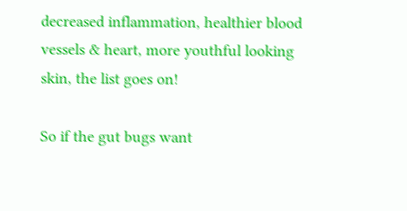decreased inflammation, healthier blood vessels & heart, more youthful looking skin, the list goes on!

So if the gut bugs want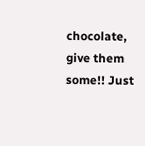chocolate, give them some!! Just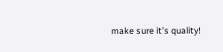make sure it’s quality!